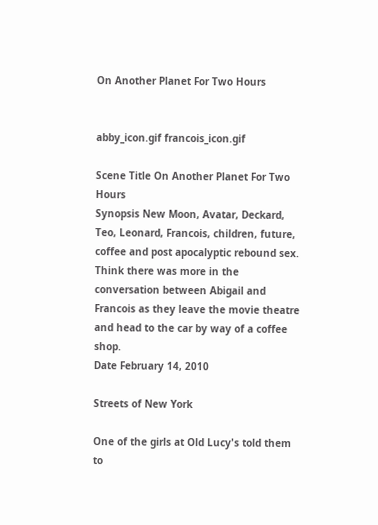On Another Planet For Two Hours


abby_icon.gif francois_icon.gif

Scene Title On Another Planet For Two Hours
Synopsis New Moon, Avatar, Deckard, Teo, Leonard, Francois, children, future, coffee and post apocalyptic rebound sex. Think there was more in the conversation between Abigail and Francois as they leave the movie theatre and head to the car by way of a coffee shop.
Date February 14, 2010

Streets of New York

One of the girls at Old Lucy's told them to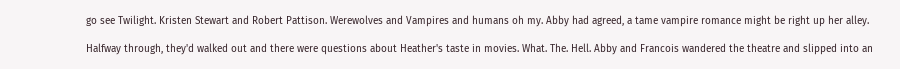go see Twilight. Kristen Stewart and Robert Pattison. Werewolves and Vampires and humans oh my. Abby had agreed, a tame vampire romance might be right up her alley.

Halfway through, they'd walked out and there were questions about Heather's taste in movies. What. The. Hell. Abby and Francois wandered the theatre and slipped into an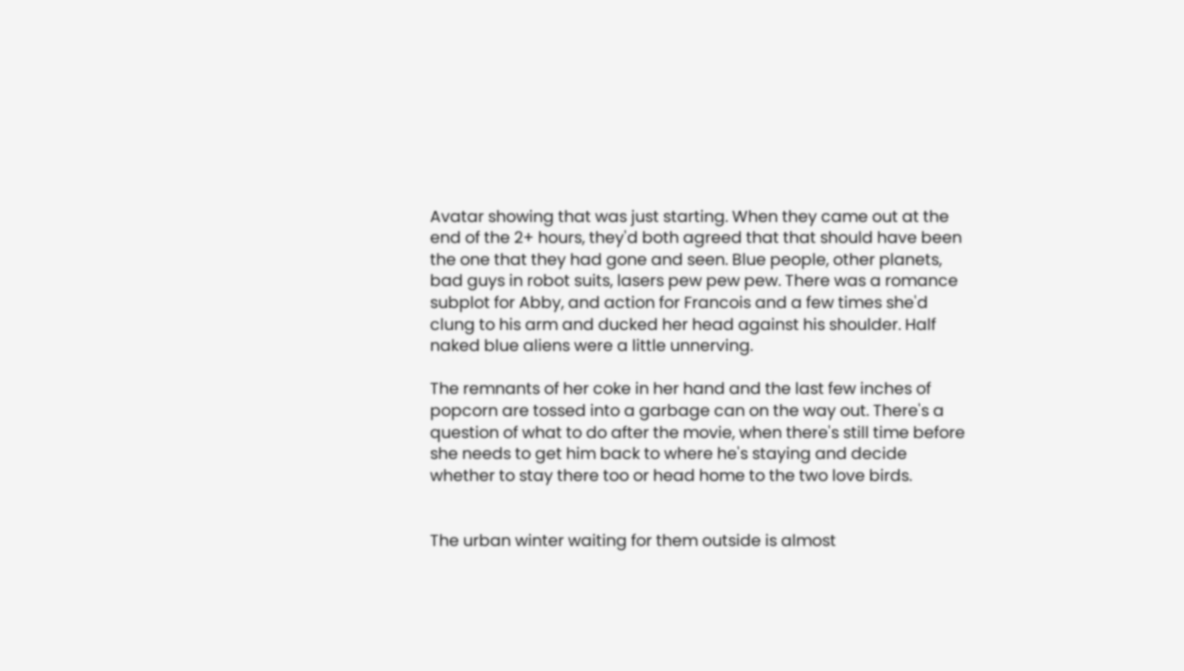Avatar showing that was just starting. When they came out at the end of the 2+ hours, they'd both agreed that that should have been the one that they had gone and seen. Blue people, other planets, bad guys in robot suits, lasers pew pew pew. There was a romance subplot for Abby, and action for Francois and a few times she'd clung to his arm and ducked her head against his shoulder. Half naked blue aliens were a little unnerving.

The remnants of her coke in her hand and the last few inches of popcorn are tossed into a garbage can on the way out. There's a question of what to do after the movie, when there's still time before she needs to get him back to where he's staying and decide whether to stay there too or head home to the two love birds.


The urban winter waiting for them outside is almost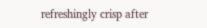refreshingly crisp after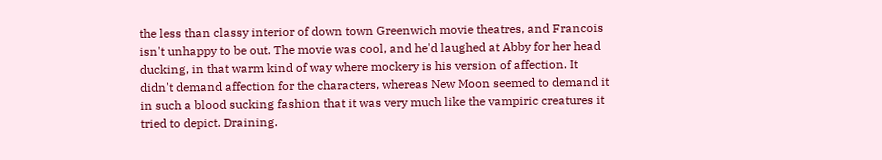the less than classy interior of down town Greenwich movie theatres, and Francois isn't unhappy to be out. The movie was cool, and he'd laughed at Abby for her head ducking, in that warm kind of way where mockery is his version of affection. It didn't demand affection for the characters, whereas New Moon seemed to demand it in such a blood sucking fashion that it was very much like the vampiric creatures it tried to depict. Draining.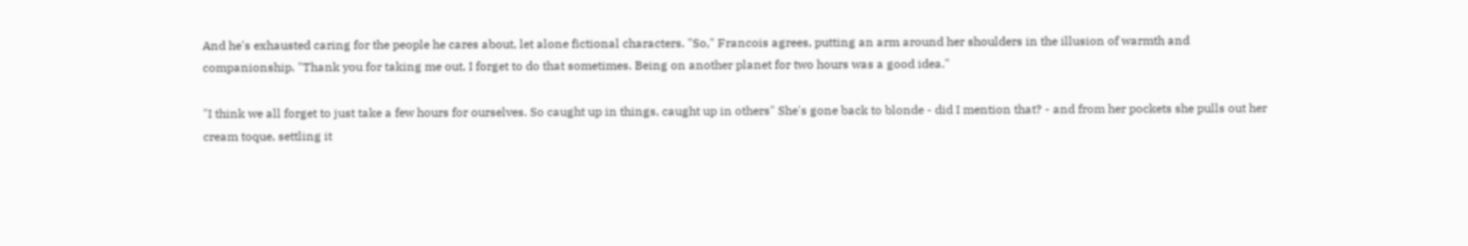And he's exhausted caring for the people he cares about, let alone fictional characters. "So," Francois agrees, putting an arm around her shoulders in the illusion of warmth and companionship. "Thank you for taking me out, I forget to do that sometimes. Being on another planet for two hours was a good idea."

"I think we all forget to just take a few hours for ourselves. So caught up in things, caught up in others" She's gone back to blonde - did I mention that? - and from her pockets she pulls out her cream toque, settling it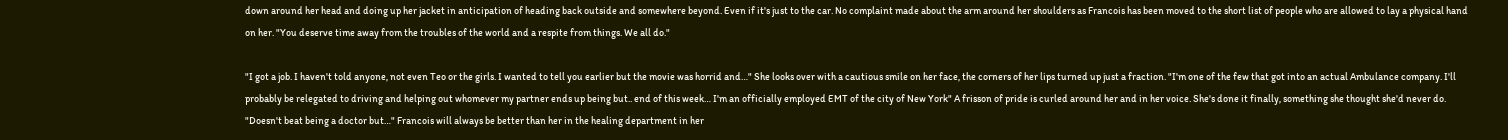down around her head and doing up her jacket in anticipation of heading back outside and somewhere beyond. Even if it's just to the car. No complaint made about the arm around her shoulders as Francois has been moved to the short list of people who are allowed to lay a physical hand on her. "You deserve time away from the troubles of the world and a respite from things. We all do."

"I got a job. I haven't told anyone, not even Teo or the girls. I wanted to tell you earlier but the movie was horrid and…" She looks over with a cautious smile on her face, the corners of her lips turned up just a fraction. "I'm one of the few that got into an actual Ambulance company. I'll probably be relegated to driving and helping out whomever my partner ends up being but.. end of this week… I'm an officially employed EMT of the city of New York" A frisson of pride is curled around her and in her voice. She's done it finally, something she thought she'd never do. "Doesn't beat being a doctor but…" Francois will always be better than her in the healing department in her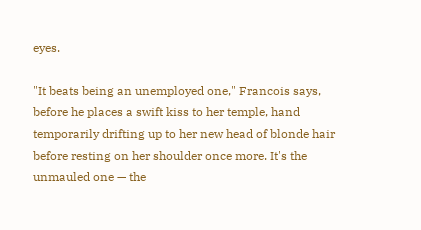eyes.

"It beats being an unemployed one," Francois says, before he places a swift kiss to her temple, hand temporarily drifting up to her new head of blonde hair before resting on her shoulder once more. It's the unmauled one — the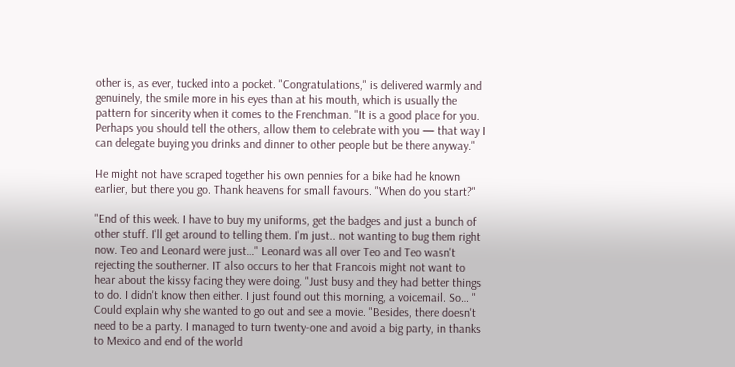other is, as ever, tucked into a pocket. "Congratulations," is delivered warmly and genuinely, the smile more in his eyes than at his mouth, which is usually the pattern for sincerity when it comes to the Frenchman. "It is a good place for you. Perhaps you should tell the others, allow them to celebrate with you — that way I can delegate buying you drinks and dinner to other people but be there anyway."

He might not have scraped together his own pennies for a bike had he known earlier, but there you go. Thank heavens for small favours. "When do you start?"

"End of this week. I have to buy my uniforms, get the badges and just a bunch of other stuff. I'll get around to telling them. I'm just.. not wanting to bug them right now. Teo and Leonard were just…" Leonard was all over Teo and Teo wasn't rejecting the southerner. IT also occurs to her that Francois might not want to hear about the kissy facing they were doing. "Just busy and they had better things to do. I didn't know then either. I just found out this morning, a voicemail. So… " Could explain why she wanted to go out and see a movie. "Besides, there doesn't need to be a party. I managed to turn twenty-one and avoid a big party, in thanks to Mexico and end of the world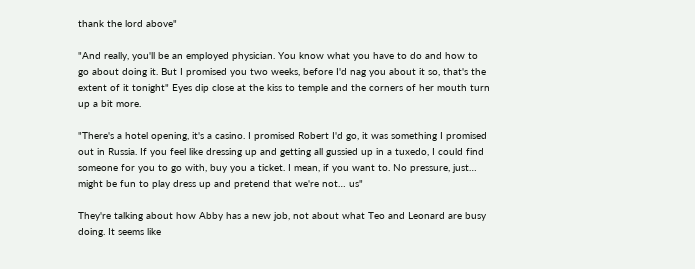thank the lord above"

"And really, you'll be an employed physician. You know what you have to do and how to go about doing it. But I promised you two weeks, before I'd nag you about it so, that's the extent of it tonight" Eyes dip close at the kiss to temple and the corners of her mouth turn up a bit more.

"There's a hotel opening, it's a casino. I promised Robert I'd go, it was something I promised out in Russia. If you feel like dressing up and getting all gussied up in a tuxedo, I could find someone for you to go with, buy you a ticket. I mean, if you want to. No pressure, just… might be fun to play dress up and pretend that we're not… us"

They're talking about how Abby has a new job, not about what Teo and Leonard are busy doing. It seems like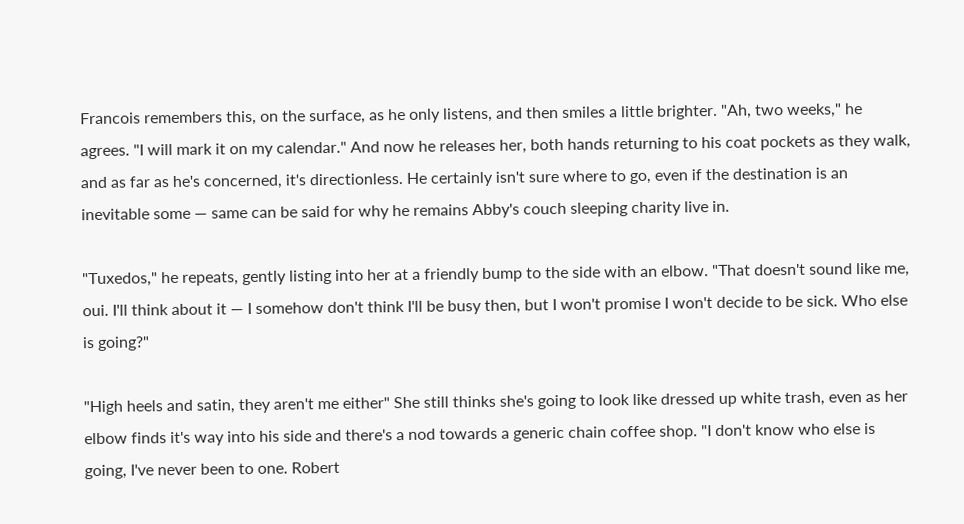Francois remembers this, on the surface, as he only listens, and then smiles a little brighter. "Ah, two weeks," he agrees. "I will mark it on my calendar." And now he releases her, both hands returning to his coat pockets as they walk, and as far as he's concerned, it's directionless. He certainly isn't sure where to go, even if the destination is an inevitable some — same can be said for why he remains Abby's couch sleeping charity live in.

"Tuxedos," he repeats, gently listing into her at a friendly bump to the side with an elbow. "That doesn't sound like me, oui. I'll think about it — I somehow don't think I'll be busy then, but I won't promise I won't decide to be sick. Who else is going?"

"High heels and satin, they aren't me either" She still thinks she's going to look like dressed up white trash, even as her elbow finds it's way into his side and there's a nod towards a generic chain coffee shop. "I don't know who else is going, I've never been to one. Robert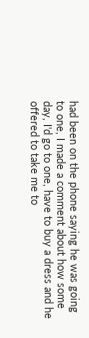had been on the phone saying he was going to one, I made a comment about how some day, I'd go to one, have to buy a dress and he offered to take me to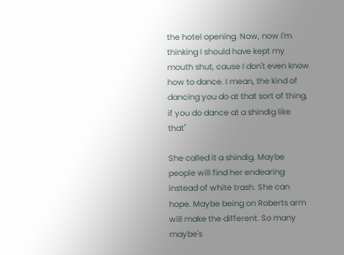the hotel opening. Now, now I'm thinking I should have kept my mouth shut, cause I don't even know how to dance. I mean, the kind of dancing you do at that sort of thing, if you do dance at a shindig like that"

She called it a shindig. Maybe people will find her endearing instead of white trash. She can hope. Maybe being on Roberts arm will make the different. So many maybe's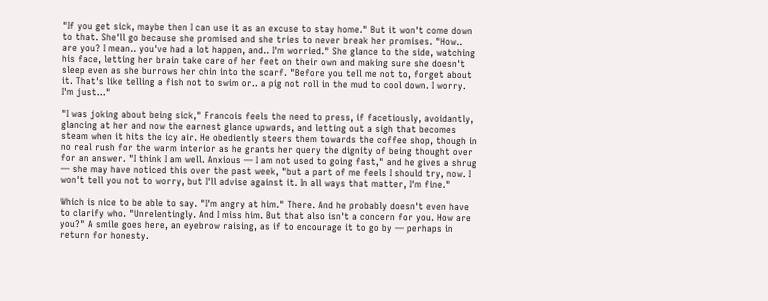"If you get sick, maybe then I can use it as an excuse to stay home." But it won't come down to that. She'll go because she promised and she tries to never break her promises. "How.. are you? I mean.. you've had a lot happen, and.. I'm worried." She glance to the side, watching his face, letting her brain take care of her feet on their own and making sure she doesn't sleep even as she burrows her chin into the scarf. "Before you tell me not to, forget about it. That's like telling a fish not to swim or.. a pig not roll in the mud to cool down. I worry. I'm just…"

"I was joking about being sick," Francois feels the need to press, if facetiously, avoidantly, glancing at her and now the earnest glance upwards, and letting out a sigh that becomes steam when it hits the icy air. He obediently steers them towards the coffee shop, though in no real rush for the warm interior as he grants her query the dignity of being thought over for an answer. "I think I am well. Anxious — I am not used to going fast," and he gives a shrug — she may have noticed this over the past week, "but a part of me feels I should try, now. I won't tell you not to worry, but I'll advise against it. In all ways that matter, I'm fine."

Which is nice to be able to say. "I'm angry at him." There. And he probably doesn't even have to clarify who. "Unrelentingly. And I miss him. But that also isn't a concern for you. How are you?" A smile goes here, an eyebrow raising, as if to encourage it to go by — perhaps in return for honesty.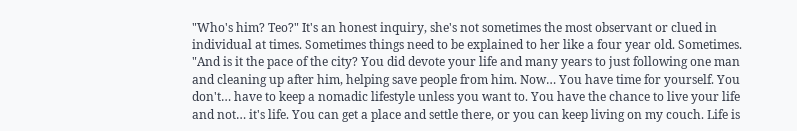"Who's him? Teo?" It's an honest inquiry, she's not sometimes the most observant or clued in individual at times. Sometimes things need to be explained to her like a four year old. Sometimes. "And is it the pace of the city? You did devote your life and many years to just following one man and cleaning up after him, helping save people from him. Now… You have time for yourself. You don't… have to keep a nomadic lifestyle unless you want to. You have the chance to live your life and not… it's life. You can get a place and settle there, or you can keep living on my couch. Life is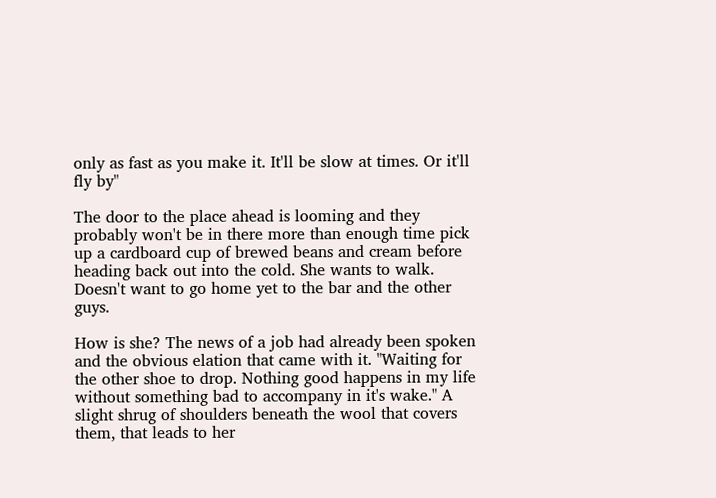only as fast as you make it. It'll be slow at times. Or it'll fly by"

The door to the place ahead is looming and they probably won't be in there more than enough time pick up a cardboard cup of brewed beans and cream before heading back out into the cold. She wants to walk. Doesn't want to go home yet to the bar and the other guys.

How is she? The news of a job had already been spoken and the obvious elation that came with it. "Waiting for the other shoe to drop. Nothing good happens in my life without something bad to accompany in it's wake." A slight shrug of shoulders beneath the wool that covers them, that leads to her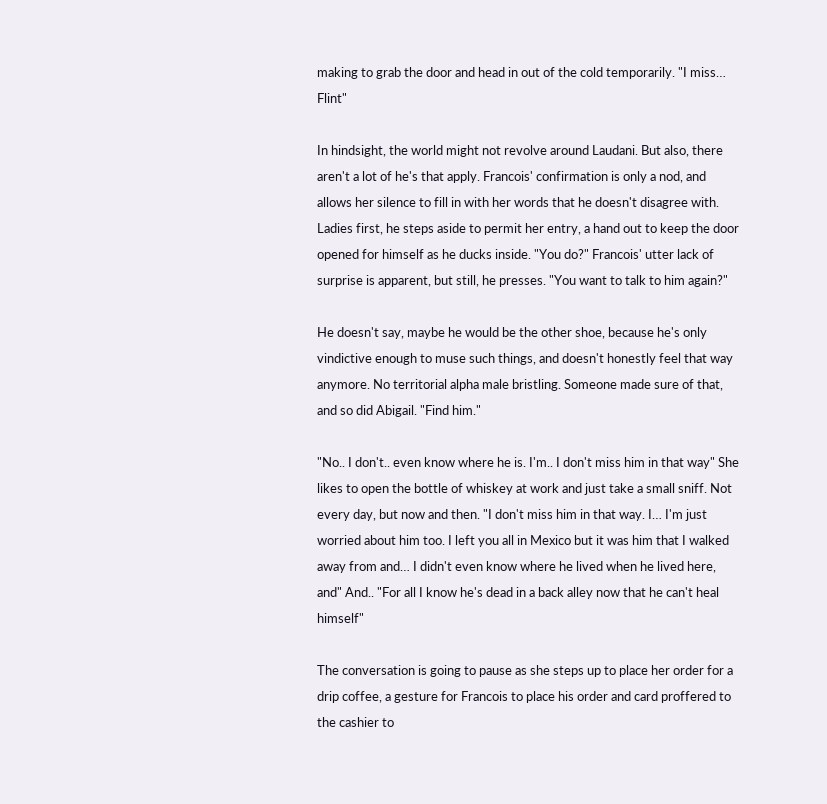making to grab the door and head in out of the cold temporarily. "I miss… Flint"

In hindsight, the world might not revolve around Laudani. But also, there aren't a lot of he's that apply. Francois' confirmation is only a nod, and allows her silence to fill in with her words that he doesn't disagree with. Ladies first, he steps aside to permit her entry, a hand out to keep the door opened for himself as he ducks inside. "You do?" Francois' utter lack of surprise is apparent, but still, he presses. "You want to talk to him again?"

He doesn't say, maybe he would be the other shoe, because he's only vindictive enough to muse such things, and doesn't honestly feel that way anymore. No territorial alpha male bristling. Someone made sure of that, and so did Abigail. "Find him."

"No.. I don't.. even know where he is. I'm.. I don't miss him in that way" She likes to open the bottle of whiskey at work and just take a small sniff. Not every day, but now and then. "I don't miss him in that way. I… I'm just worried about him too. I left you all in Mexico but it was him that I walked away from and… I didn't even know where he lived when he lived here, and" And.. "For all I know he's dead in a back alley now that he can't heal himself"

The conversation is going to pause as she steps up to place her order for a drip coffee, a gesture for Francois to place his order and card proffered to the cashier to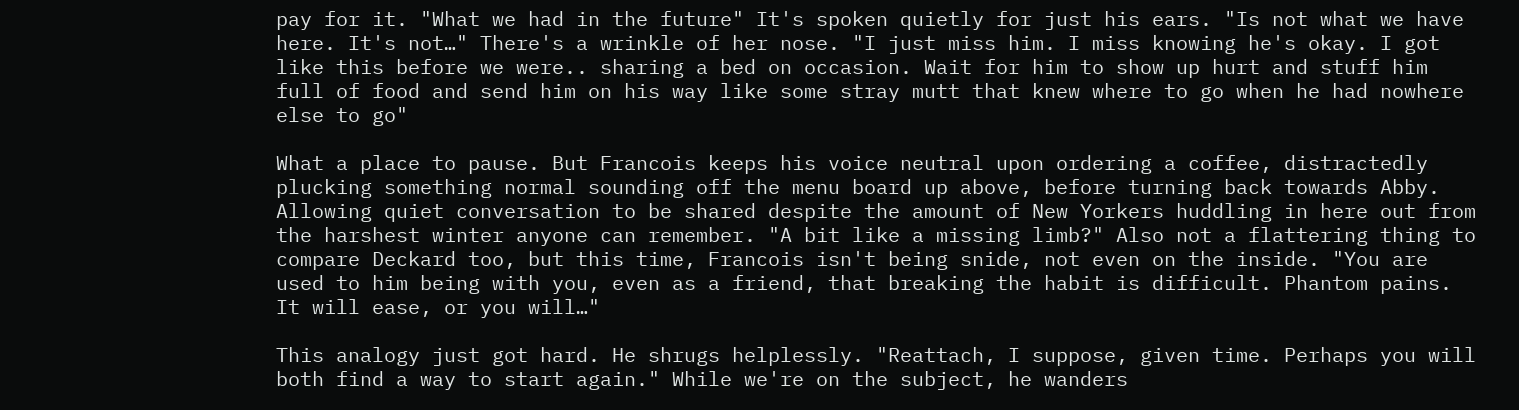pay for it. "What we had in the future" It's spoken quietly for just his ears. "Is not what we have here. It's not…" There's a wrinkle of her nose. "I just miss him. I miss knowing he's okay. I got like this before we were.. sharing a bed on occasion. Wait for him to show up hurt and stuff him full of food and send him on his way like some stray mutt that knew where to go when he had nowhere else to go"

What a place to pause. But Francois keeps his voice neutral upon ordering a coffee, distractedly plucking something normal sounding off the menu board up above, before turning back towards Abby. Allowing quiet conversation to be shared despite the amount of New Yorkers huddling in here out from the harshest winter anyone can remember. "A bit like a missing limb?" Also not a flattering thing to compare Deckard too, but this time, Francois isn't being snide, not even on the inside. "You are used to him being with you, even as a friend, that breaking the habit is difficult. Phantom pains. It will ease, or you will…"

This analogy just got hard. He shrugs helplessly. "Reattach, I suppose, given time. Perhaps you will both find a way to start again." While we're on the subject, he wanders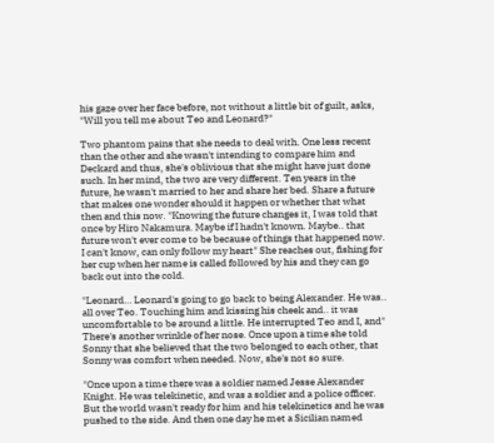his gaze over her face before, not without a little bit of guilt, asks, "Will you tell me about Teo and Leonard?"

Two phantom pains that she needs to deal with. One less recent than the other and she wasn't intending to compare him and Deckard and thus, she's oblivious that she might have just done such. In her mind, the two are very different. Ten years in the future, he wasn't married to her and share her bed. Share a future that makes one wonder should it happen or whether that what then and this now. "Knowing the future changes it, I was told that once by Hiro Nakamura. Maybe if I hadn't known. Maybe.. that future won't ever come to be because of things that happened now. I can't know, can only follow my heart" She reaches out, fishing for her cup when her name is called followed by his and they can go back out into the cold.

"Leonard… Leonard's going to go back to being Alexander. He was.. all over Teo. Touching him and kissing his cheek and.. it was uncomfortable to be around a little. He interrupted Teo and I, and" There's another wrinkle of her nose. Once upon a time she told Sonny that she believed that the two belonged to each other, that Sonny was comfort when needed. Now, she's not so sure.

"Once upon a time there was a soldier named Jesse Alexander Knight. He was telekinetic, and was a soldier and a police officer. But the world wasn't ready for him and his telekinetics and he was pushed to the side. And then one day he met a Sicilian named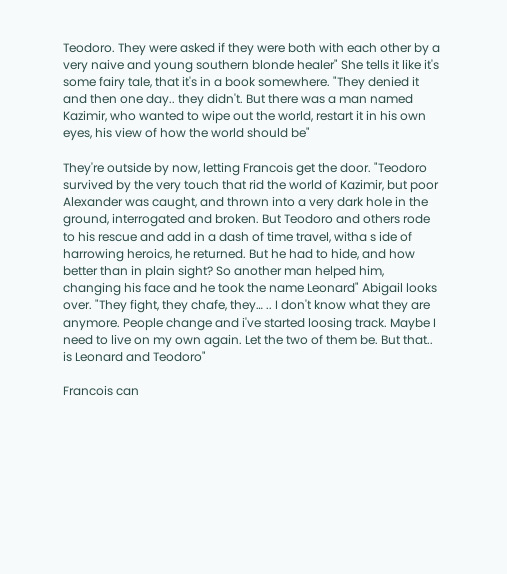Teodoro. They were asked if they were both with each other by a very naive and young southern blonde healer" She tells it like it's some fairy tale, that it's in a book somewhere. "They denied it and then one day.. they didn't. But there was a man named Kazimir, who wanted to wipe out the world, restart it in his own eyes, his view of how the world should be"

They're outside by now, letting Francois get the door. "Teodoro survived by the very touch that rid the world of Kazimir, but poor Alexander was caught, and thrown into a very dark hole in the ground, interrogated and broken. But Teodoro and others rode to his rescue and add in a dash of time travel, witha s ide of harrowing heroics, he returned. But he had to hide, and how better than in plain sight? So another man helped him, changing his face and he took the name Leonard" Abigail looks over. "They fight, they chafe, they… .. I don't know what they are anymore. People change and i've started loosing track. Maybe I need to live on my own again. Let the two of them be. But that.. is Leonard and Teodoro"

Francois can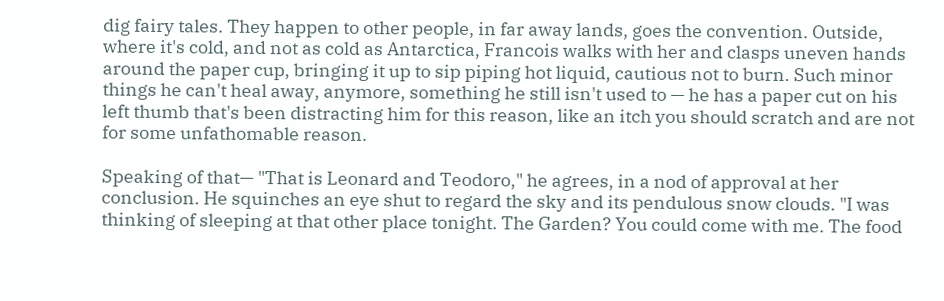dig fairy tales. They happen to other people, in far away lands, goes the convention. Outside, where it's cold, and not as cold as Antarctica, Francois walks with her and clasps uneven hands around the paper cup, bringing it up to sip piping hot liquid, cautious not to burn. Such minor things he can't heal away, anymore, something he still isn't used to — he has a paper cut on his left thumb that's been distracting him for this reason, like an itch you should scratch and are not for some unfathomable reason.

Speaking of that— "That is Leonard and Teodoro," he agrees, in a nod of approval at her conclusion. He squinches an eye shut to regard the sky and its pendulous snow clouds. "I was thinking of sleeping at that other place tonight. The Garden? You could come with me. The food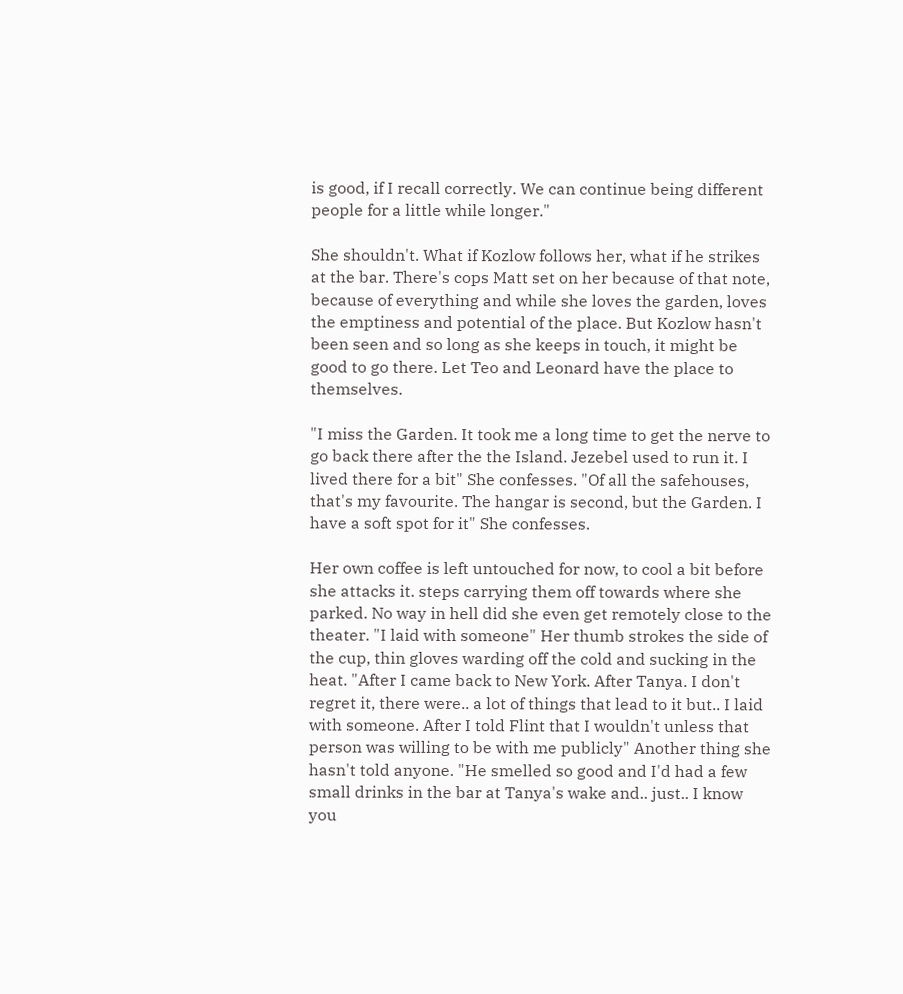is good, if I recall correctly. We can continue being different people for a little while longer."

She shouldn't. What if Kozlow follows her, what if he strikes at the bar. There's cops Matt set on her because of that note, because of everything and while she loves the garden, loves the emptiness and potential of the place. But Kozlow hasn't been seen and so long as she keeps in touch, it might be good to go there. Let Teo and Leonard have the place to themselves.

"I miss the Garden. It took me a long time to get the nerve to go back there after the the Island. Jezebel used to run it. I lived there for a bit" She confesses. "Of all the safehouses, that's my favourite. The hangar is second, but the Garden. I have a soft spot for it" She confesses.

Her own coffee is left untouched for now, to cool a bit before she attacks it. steps carrying them off towards where she parked. No way in hell did she even get remotely close to the theater. "I laid with someone" Her thumb strokes the side of the cup, thin gloves warding off the cold and sucking in the heat. "After I came back to New York. After Tanya. I don't regret it, there were.. a lot of things that lead to it but.. I laid with someone. After I told Flint that I wouldn't unless that person was willing to be with me publicly" Another thing she hasn't told anyone. "He smelled so good and I'd had a few small drinks in the bar at Tanya's wake and.. just.. I know you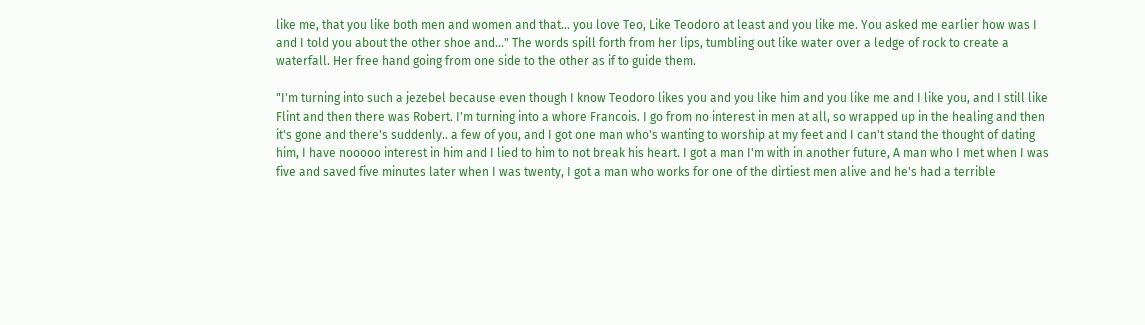like me, that you like both men and women and that… you love Teo, Like Teodoro at least and you like me. You asked me earlier how was I and I told you about the other shoe and…" The words spill forth from her lips, tumbling out like water over a ledge of rock to create a waterfall. Her free hand going from one side to the other as if to guide them.

"I'm turning into such a jezebel because even though I know Teodoro likes you and you like him and you like me and I like you, and I still like Flint and then there was Robert. I'm turning into a whore Francois. I go from no interest in men at all, so wrapped up in the healing and then it's gone and there's suddenly.. a few of you, and I got one man who's wanting to worship at my feet and I can't stand the thought of dating him, I have nooooo interest in him and I lied to him to not break his heart. I got a man I'm with in another future, A man who I met when I was five and saved five minutes later when I was twenty, I got a man who works for one of the dirtiest men alive and he's had a terrible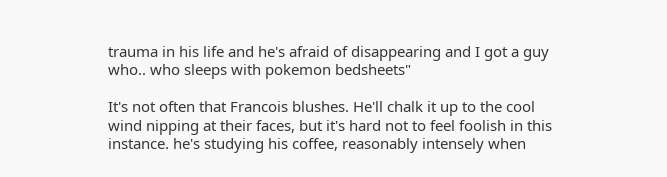trauma in his life and he's afraid of disappearing and I got a guy who.. who sleeps with pokemon bedsheets"

It's not often that Francois blushes. He'll chalk it up to the cool wind nipping at their faces, but it's hard not to feel foolish in this instance. he's studying his coffee, reasonably intensely when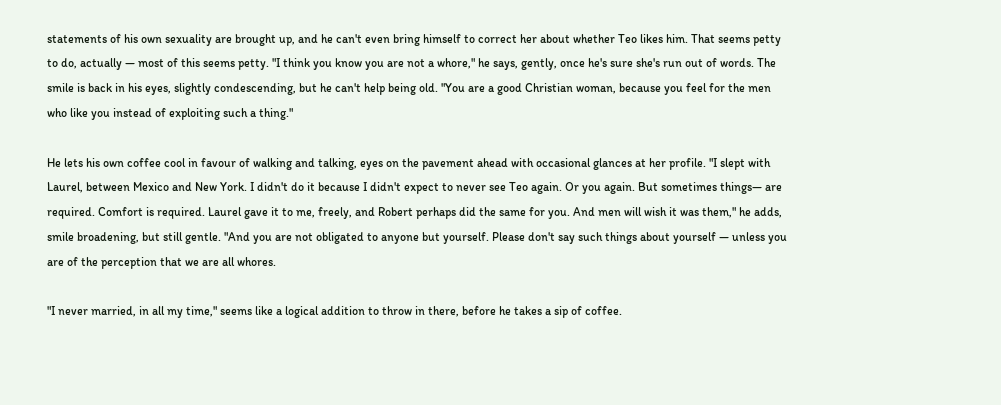statements of his own sexuality are brought up, and he can't even bring himself to correct her about whether Teo likes him. That seems petty to do, actually — most of this seems petty. "I think you know you are not a whore," he says, gently, once he's sure she's run out of words. The smile is back in his eyes, slightly condescending, but he can't help being old. "You are a good Christian woman, because you feel for the men who like you instead of exploiting such a thing."

He lets his own coffee cool in favour of walking and talking, eyes on the pavement ahead with occasional glances at her profile. "I slept with Laurel, between Mexico and New York. I didn't do it because I didn't expect to never see Teo again. Or you again. But sometimes things— are required. Comfort is required. Laurel gave it to me, freely, and Robert perhaps did the same for you. And men will wish it was them," he adds, smile broadening, but still gentle. "And you are not obligated to anyone but yourself. Please don't say such things about yourself — unless you are of the perception that we are all whores.

"I never married, in all my time," seems like a logical addition to throw in there, before he takes a sip of coffee.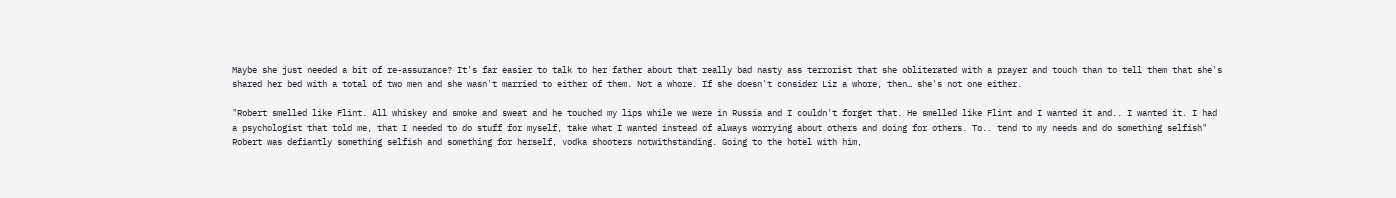Maybe she just needed a bit of re-assurance? It's far easier to talk to her father about that really bad nasty ass terrorist that she obliterated with a prayer and touch than to tell them that she's shared her bed with a total of two men and she wasn't married to either of them. Not a whore. If she doesn't consider Liz a whore, then… she's not one either.

"Robert smelled like Flint. All whiskey and smoke and sweat and he touched my lips while we were in Russia and I couldn't forget that. He smelled like Flint and I wanted it and.. I wanted it. I had a psychologist that told me, that I needed to do stuff for myself, take what I wanted instead of always worrying about others and doing for others. To.. tend to my needs and do something selfish" Robert was defiantly something selfish and something for herself, vodka shooters notwithstanding. Going to the hotel with him,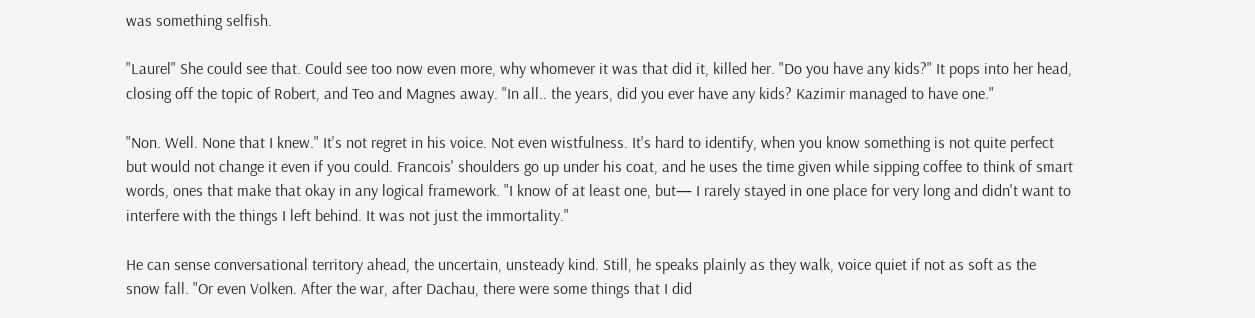was something selfish.

"Laurel" She could see that. Could see too now even more, why whomever it was that did it, killed her. "Do you have any kids?" It pops into her head, closing off the topic of Robert, and Teo and Magnes away. "In all.. the years, did you ever have any kids? Kazimir managed to have one."

"Non. Well. None that I knew." It's not regret in his voice. Not even wistfulness. It's hard to identify, when you know something is not quite perfect but would not change it even if you could. Francois' shoulders go up under his coat, and he uses the time given while sipping coffee to think of smart words, ones that make that okay in any logical framework. "I know of at least one, but— I rarely stayed in one place for very long and didn't want to interfere with the things I left behind. It was not just the immortality."

He can sense conversational territory ahead, the uncertain, unsteady kind. Still, he speaks plainly as they walk, voice quiet if not as soft as the snow fall. "Or even Volken. After the war, after Dachau, there were some things that I did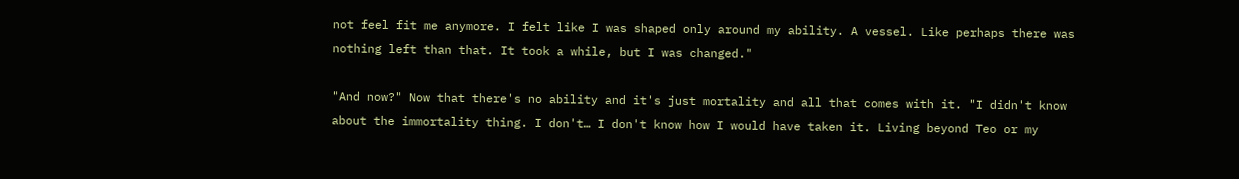not feel fit me anymore. I felt like I was shaped only around my ability. A vessel. Like perhaps there was nothing left than that. It took a while, but I was changed."

"And now?" Now that there's no ability and it's just mortality and all that comes with it. "I didn't know about the immortality thing. I don't… I don't know how I would have taken it. Living beyond Teo or my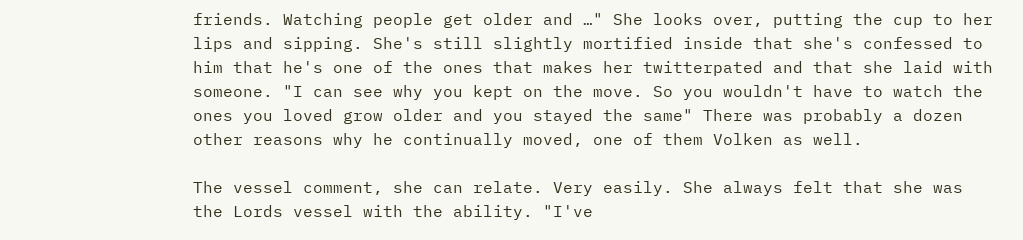friends. Watching people get older and …" She looks over, putting the cup to her lips and sipping. She's still slightly mortified inside that she's confessed to him that he's one of the ones that makes her twitterpated and that she laid with someone. "I can see why you kept on the move. So you wouldn't have to watch the ones you loved grow older and you stayed the same" There was probably a dozen other reasons why he continually moved, one of them Volken as well.

The vessel comment, she can relate. Very easily. She always felt that she was the Lords vessel with the ability. "I've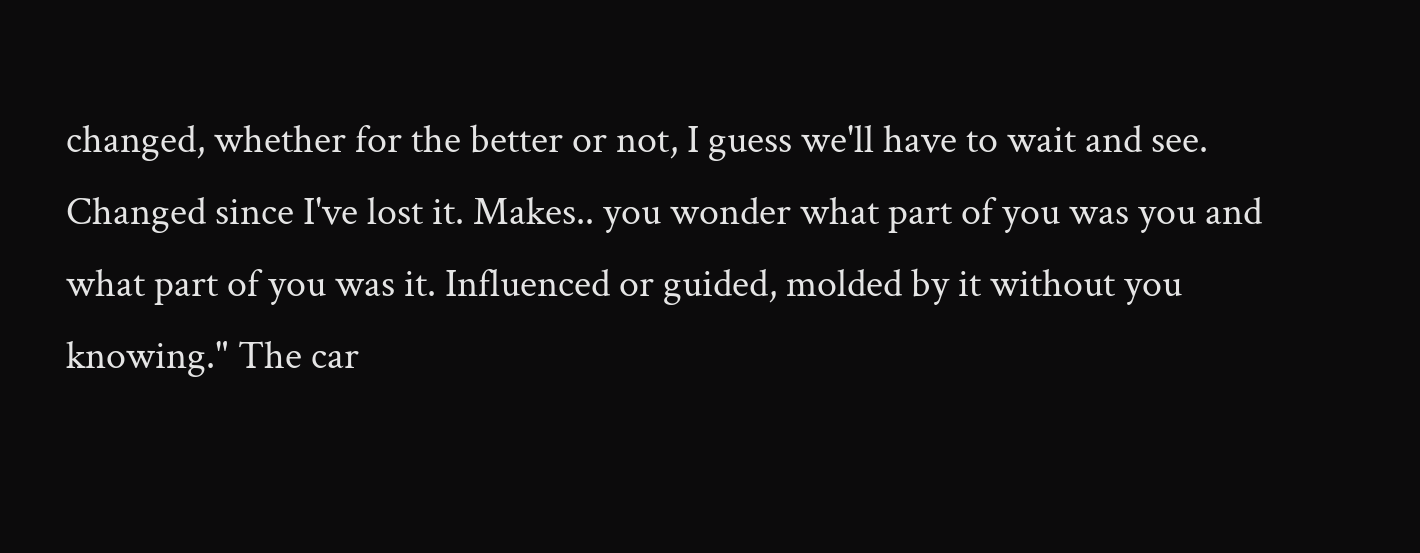changed, whether for the better or not, I guess we'll have to wait and see. Changed since I've lost it. Makes.. you wonder what part of you was you and what part of you was it. Influenced or guided, molded by it without you knowing." The car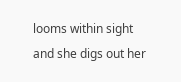looms within sight and she digs out her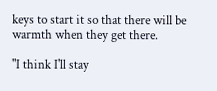keys to start it so that there will be warmth when they get there.

"I think I'll stay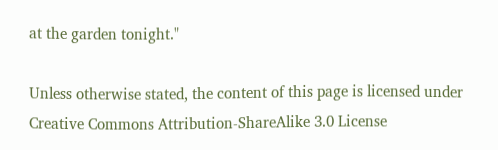at the garden tonight."

Unless otherwise stated, the content of this page is licensed under Creative Commons Attribution-ShareAlike 3.0 License